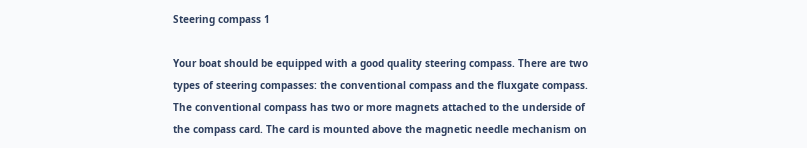Steering compass 1

Your boat should be equipped with a good quality steering compass. There are two types of steering compasses: the conventional compass and the fluxgate compass.
The conventional compass has two or more magnets attached to the underside of the compass card. The card is mounted above the magnetic needle mechanism on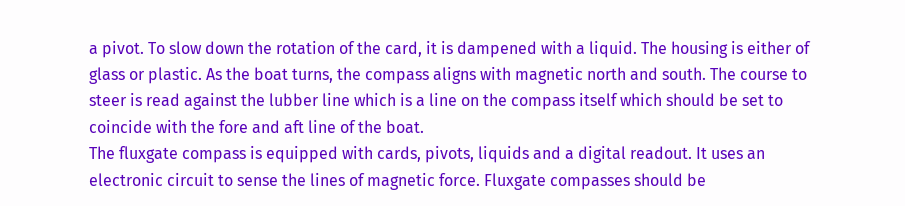a pivot. To slow down the rotation of the card, it is dampened with a liquid. The housing is either of glass or plastic. As the boat turns, the compass aligns with magnetic north and south. The course to steer is read against the lubber line which is a line on the compass itself which should be set to coincide with the fore and aft line of the boat.
The fluxgate compass is equipped with cards, pivots, liquids and a digital readout. It uses an electronic circuit to sense the lines of magnetic force. Fluxgate compasses should be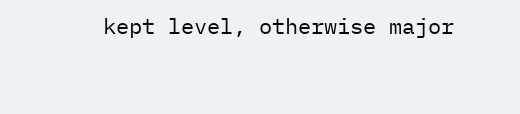kept level, otherwise major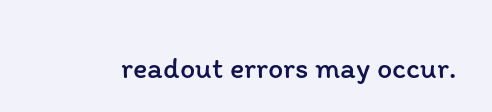readout errors may occur.